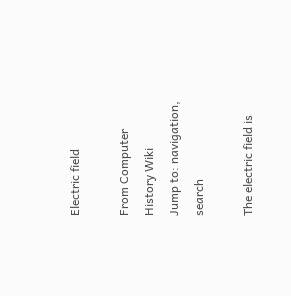Electric field

From Computer History Wiki
Jump to: navigation, search

The electric field is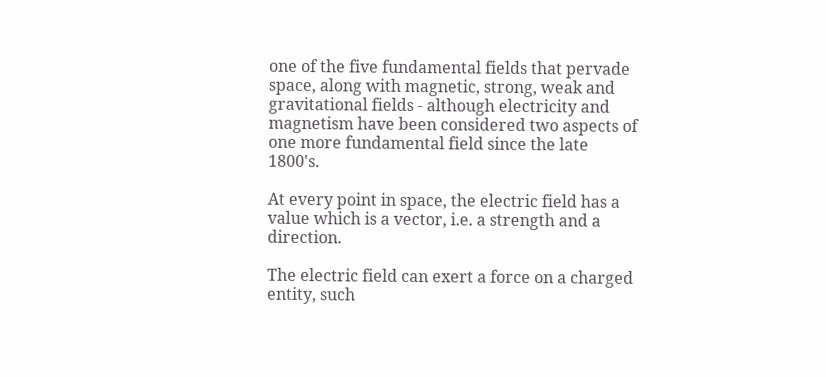one of the five fundamental fields that pervade space, along with magnetic, strong, weak and gravitational fields - although electricity and magnetism have been considered two aspects of one more fundamental field since the late 1800's.

At every point in space, the electric field has a value which is a vector, i.e. a strength and a direction.

The electric field can exert a force on a charged entity, such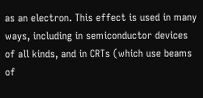as an electron. This effect is used in many ways, including in semiconductor devices of all kinds, and in CRTs (which use beams of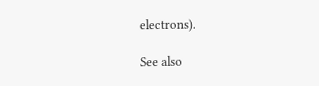electrons).

See also